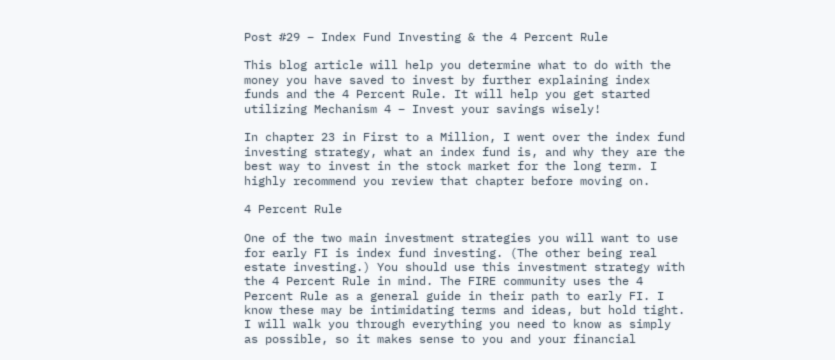Post #29 – Index Fund Investing & the 4 Percent Rule

This blog article will help you determine what to do with the money you have saved to invest by further explaining index funds and the 4 Percent Rule. It will help you get started utilizing Mechanism 4 – Invest your savings wisely!

In chapter 23 in First to a Million, I went over the index fund investing strategy, what an index fund is, and why they are the best way to invest in the stock market for the long term. I highly recommend you review that chapter before moving on.

4 Percent Rule

One of the two main investment strategies you will want to use for early FI is index fund investing. (The other being real estate investing.) You should use this investment strategy with the 4 Percent Rule in mind. The FIRE community uses the 4 Percent Rule as a general guide in their path to early FI. I know these may be intimidating terms and ideas, but hold tight. I will walk you through everything you need to know as simply as possible, so it makes sense to you and your financial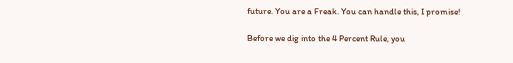future. You are a Freak. You can handle this, I promise!

Before we dig into the 4 Percent Rule, you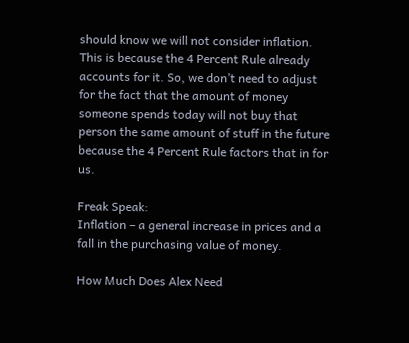should know we will not consider inflation. This is because the 4 Percent Rule already accounts for it. So, we don’t need to adjust for the fact that the amount of money someone spends today will not buy that person the same amount of stuff in the future because the 4 Percent Rule factors that in for us.

Freak Speak:
Inflation – a general increase in prices and a fall in the purchasing value of money.

How Much Does Alex Need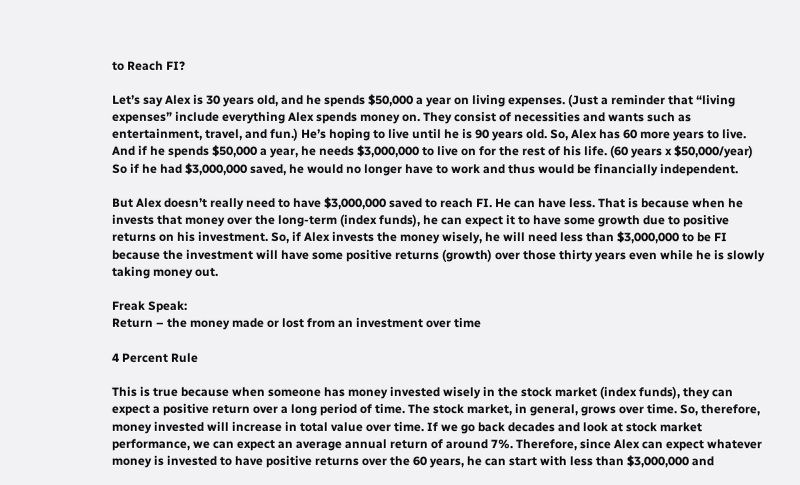to Reach FI?

Let’s say Alex is 30 years old, and he spends $50,000 a year on living expenses. (Just a reminder that “living expenses” include everything Alex spends money on. They consist of necessities and wants such as entertainment, travel, and fun.) He’s hoping to live until he is 90 years old. So, Alex has 60 more years to live. And if he spends $50,000 a year, he needs $3,000,000 to live on for the rest of his life. (60 years x $50,000/year) So if he had $3,000,000 saved, he would no longer have to work and thus would be financially independent.

But Alex doesn’t really need to have $3,000,000 saved to reach FI. He can have less. That is because when he invests that money over the long-term (index funds), he can expect it to have some growth due to positive returns on his investment. So, if Alex invests the money wisely, he will need less than $3,000,000 to be FI because the investment will have some positive returns (growth) over those thirty years even while he is slowly taking money out.

Freak Speak:
Return – the money made or lost from an investment over time

4 Percent Rule

This is true because when someone has money invested wisely in the stock market (index funds), they can expect a positive return over a long period of time. The stock market, in general, grows over time. So, therefore, money invested will increase in total value over time. If we go back decades and look at stock market performance, we can expect an average annual return of around 7%. Therefore, since Alex can expect whatever money is invested to have positive returns over the 60 years, he can start with less than $3,000,000 and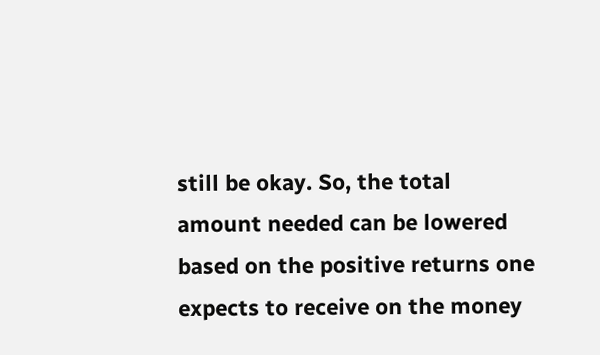still be okay. So, the total amount needed can be lowered based on the positive returns one expects to receive on the money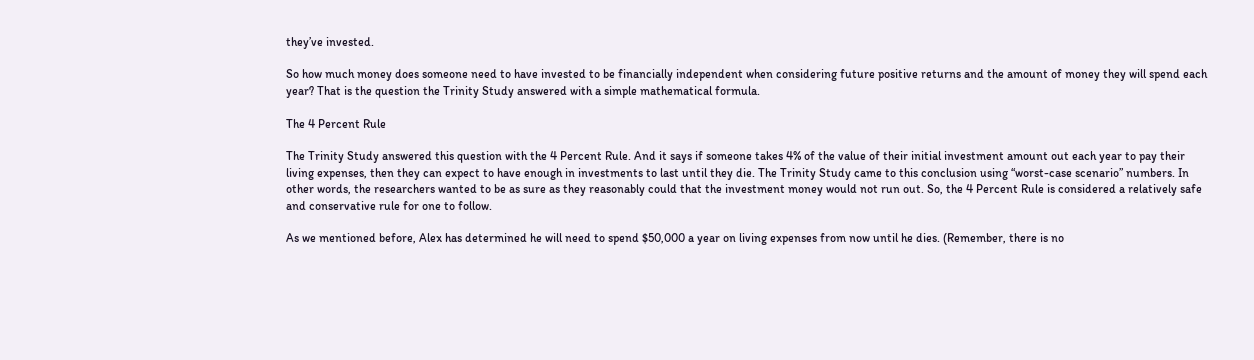they’ve invested.

So how much money does someone need to have invested to be financially independent when considering future positive returns and the amount of money they will spend each year? That is the question the Trinity Study answered with a simple mathematical formula.

The 4 Percent Rule

The Trinity Study answered this question with the 4 Percent Rule. And it says if someone takes 4% of the value of their initial investment amount out each year to pay their living expenses, then they can expect to have enough in investments to last until they die. The Trinity Study came to this conclusion using “worst-case scenario” numbers. In other words, the researchers wanted to be as sure as they reasonably could that the investment money would not run out. So, the 4 Percent Rule is considered a relatively safe and conservative rule for one to follow.

As we mentioned before, Alex has determined he will need to spend $50,000 a year on living expenses from now until he dies. (Remember, there is no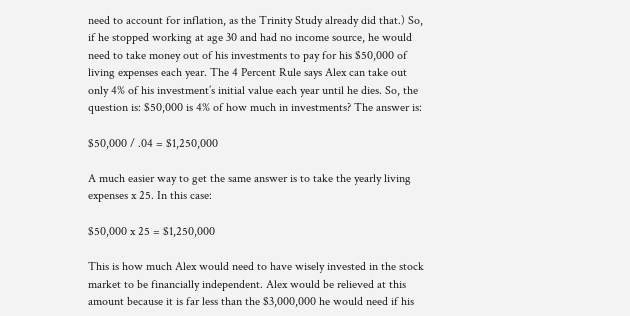need to account for inflation, as the Trinity Study already did that.) So, if he stopped working at age 30 and had no income source, he would need to take money out of his investments to pay for his $50,000 of living expenses each year. The 4 Percent Rule says Alex can take out only 4% of his investment’s initial value each year until he dies. So, the question is: $50,000 is 4% of how much in investments? The answer is:

$50,000 / .04 = $1,250,000

A much easier way to get the same answer is to take the yearly living expenses x 25. In this case:

$50,000 x 25 = $1,250,000

This is how much Alex would need to have wisely invested in the stock market to be financially independent. Alex would be relieved at this amount because it is far less than the $3,000,000 he would need if his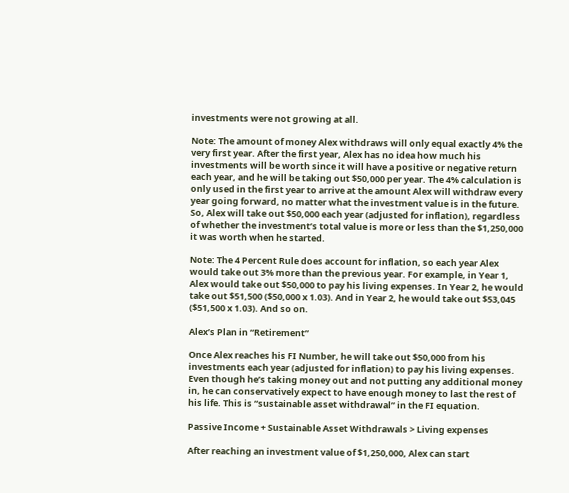investments were not growing at all.

Note: The amount of money Alex withdraws will only equal exactly 4% the very first year. After the first year, Alex has no idea how much his investments will be worth since it will have a positive or negative return each year, and he will be taking out $50,000 per year. The 4% calculation is only used in the first year to arrive at the amount Alex will withdraw every year going forward, no matter what the investment value is in the future. So, Alex will take out $50,000 each year (adjusted for inflation), regardless of whether the investment’s total value is more or less than the $1,250,000 it was worth when he started.

Note: The 4 Percent Rule does account for inflation, so each year Alex would take out 3% more than the previous year. For example, in Year 1, Alex would take out $50,000 to pay his living expenses. In Year 2, he would take out $51,500 ($50,000 x 1.03). And in Year 2, he would take out $53,045 ($51,500 x 1.03). And so on.

Alex’s Plan in “Retirement”

Once Alex reaches his FI Number, he will take out $50,000 from his investments each year (adjusted for inflation) to pay his living expenses. Even though he’s taking money out and not putting any additional money in, he can conservatively expect to have enough money to last the rest of his life. This is “sustainable asset withdrawal” in the FI equation.

Passive Income + Sustainable Asset Withdrawals > Living expenses

After reaching an investment value of $1,250,000, Alex can start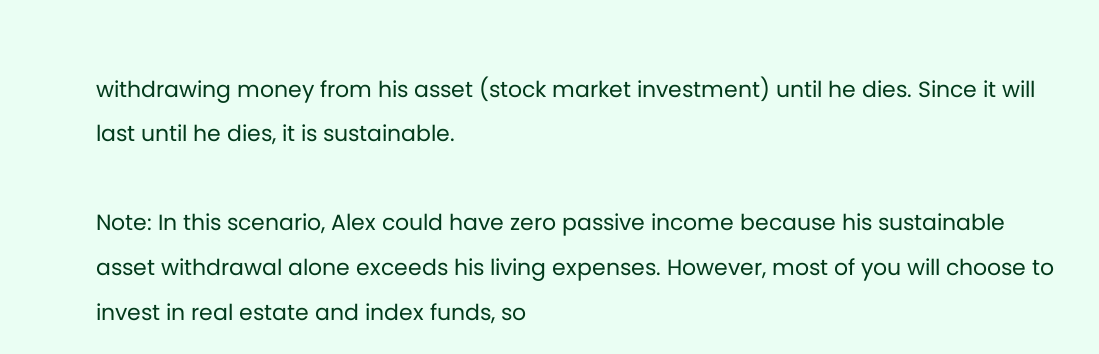withdrawing money from his asset (stock market investment) until he dies. Since it will last until he dies, it is sustainable.

Note: In this scenario, Alex could have zero passive income because his sustainable asset withdrawal alone exceeds his living expenses. However, most of you will choose to invest in real estate and index funds, so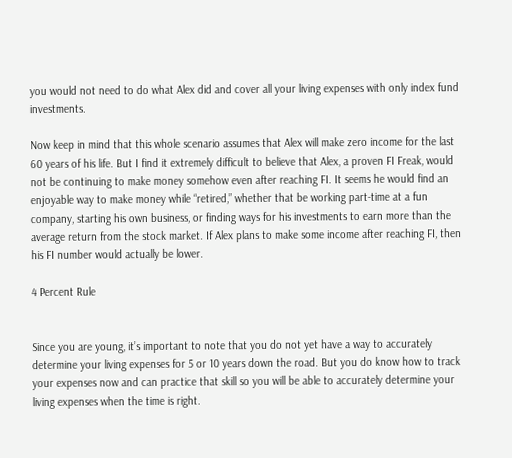you would not need to do what Alex did and cover all your living expenses with only index fund investments.

Now keep in mind that this whole scenario assumes that Alex will make zero income for the last 60 years of his life. But I find it extremely difficult to believe that Alex, a proven FI Freak, would not be continuing to make money somehow even after reaching FI. It seems he would find an enjoyable way to make money while “retired,” whether that be working part-time at a fun company, starting his own business, or finding ways for his investments to earn more than the average return from the stock market. If Alex plans to make some income after reaching FI, then his FI number would actually be lower.

4 Percent Rule


Since you are young, it’s important to note that you do not yet have a way to accurately determine your living expenses for 5 or 10 years down the road. But you do know how to track your expenses now and can practice that skill so you will be able to accurately determine your living expenses when the time is right.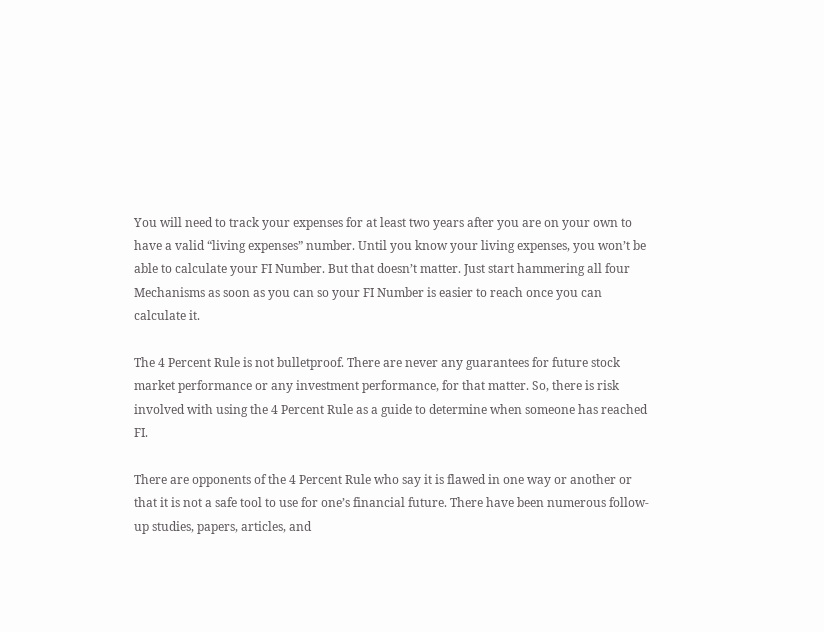You will need to track your expenses for at least two years after you are on your own to have a valid “living expenses” number. Until you know your living expenses, you won’t be able to calculate your FI Number. But that doesn’t matter. Just start hammering all four Mechanisms as soon as you can so your FI Number is easier to reach once you can calculate it.

The 4 Percent Rule is not bulletproof. There are never any guarantees for future stock market performance or any investment performance, for that matter. So, there is risk involved with using the 4 Percent Rule as a guide to determine when someone has reached FI.

There are opponents of the 4 Percent Rule who say it is flawed in one way or another or that it is not a safe tool to use for one’s financial future. There have been numerous follow-up studies, papers, articles, and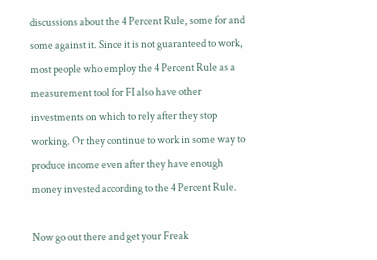discussions about the 4 Percent Rule, some for and some against it. Since it is not guaranteed to work, most people who employ the 4 Percent Rule as a measurement tool for FI also have other investments on which to rely after they stop working. Or they continue to work in some way to produce income even after they have enough money invested according to the 4 Percent Rule.

Now go out there and get your Freak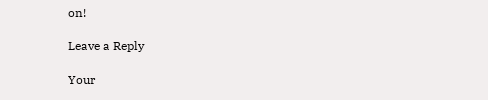on!

Leave a Reply

Your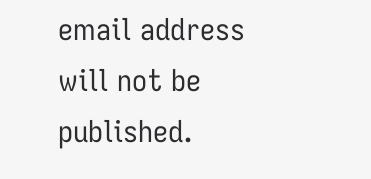email address will not be published.